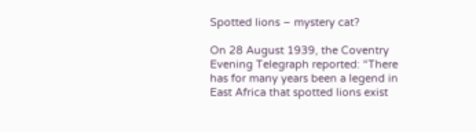Spotted lions – mystery cat?

On 28 August 1939, the Coventry Evening Telegraph reported: “There has for many years been a legend in East Africa that spotted lions exist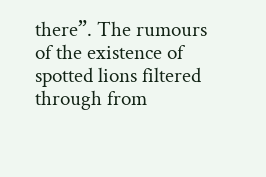there”. The rumours of the existence of spotted lions filtered through from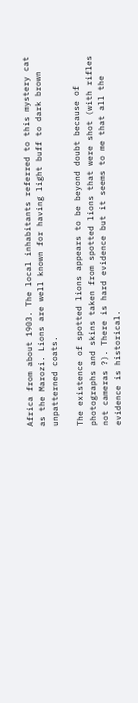Africa from about 1903. The local inhabitants referred to this mystery cat as the Marozi. Lions are well known for having light buff to dark brown unpatterned coats.

The existence of spotted lions appears to be beyond doubt because of photographs and skins taken from spotted lions that were shot (with rifles not cameras ?). There is hard evidence but it seems to me that all the evidence is historical.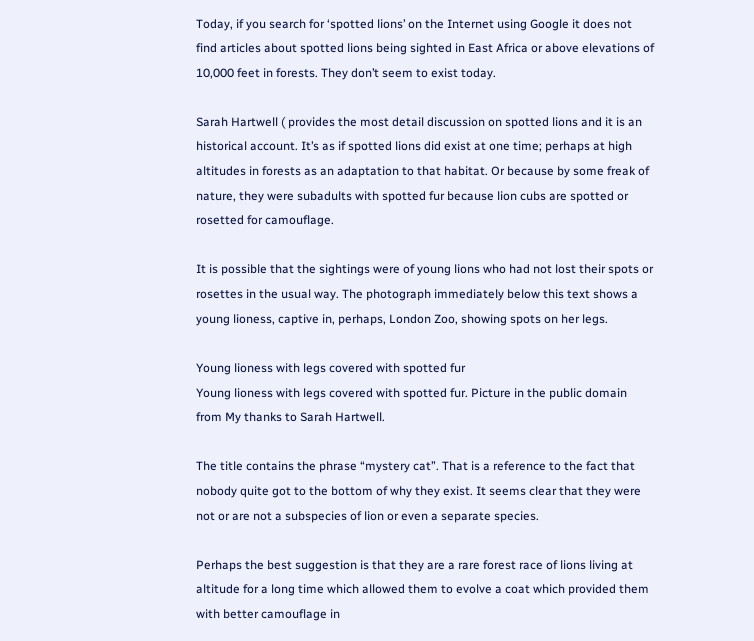Today, if you search for ‘spotted lions’ on the Internet using Google it does not find articles about spotted lions being sighted in East Africa or above elevations of 10,000 feet in forests. They don’t seem to exist today.

Sarah Hartwell ( provides the most detail discussion on spotted lions and it is an historical account. It’s as if spotted lions did exist at one time; perhaps at high altitudes in forests as an adaptation to that habitat. Or because by some freak of nature, they were subadults with spotted fur because lion cubs are spotted or rosetted for camouflage.

It is possible that the sightings were of young lions who had not lost their spots or rosettes in the usual way. The photograph immediately below this text shows a young lioness, captive in, perhaps, London Zoo, showing spots on her legs.

Young lioness with legs covered with spotted fur
Young lioness with legs covered with spotted fur. Picture in the public domain from My thanks to Sarah Hartwell.

The title contains the phrase “mystery cat”. That is a reference to the fact that nobody quite got to the bottom of why they exist. It seems clear that they were not or are not a subspecies of lion or even a separate species.

Perhaps the best suggestion is that they are a rare forest race of lions living at altitude for a long time which allowed them to evolve a coat which provided them with better camouflage in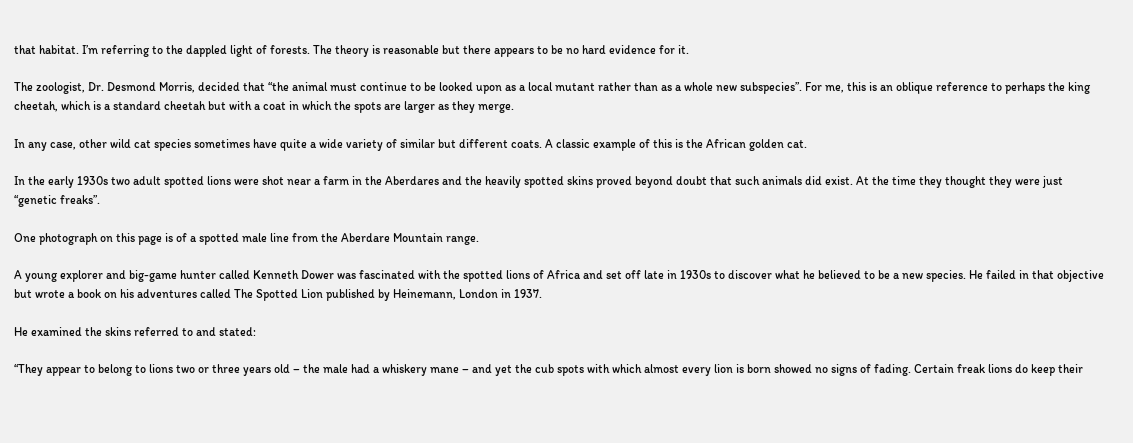that habitat. I’m referring to the dappled light of forests. The theory is reasonable but there appears to be no hard evidence for it.

The zoologist, Dr. Desmond Morris, decided that “the animal must continue to be looked upon as a local mutant rather than as a whole new subspecies”. For me, this is an oblique reference to perhaps the king cheetah, which is a standard cheetah but with a coat in which the spots are larger as they merge.

In any case, other wild cat species sometimes have quite a wide variety of similar but different coats. A classic example of this is the African golden cat.

In the early 1930s two adult spotted lions were shot near a farm in the Aberdares and the heavily spotted skins proved beyond doubt that such animals did exist. At the time they thought they were just “genetic freaks”.

One photograph on this page is of a spotted male line from the Aberdare Mountain range.

A young explorer and big-game hunter called Kenneth Dower was fascinated with the spotted lions of Africa and set off late in 1930s to discover what he believed to be a new species. He failed in that objective but wrote a book on his adventures called The Spotted Lion published by Heinemann, London in 1937.

He examined the skins referred to and stated:

“They appear to belong to lions two or three years old – the male had a whiskery mane – and yet the cub spots with which almost every lion is born showed no signs of fading. Certain freak lions do keep their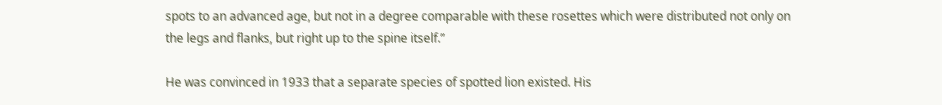spots to an advanced age, but not in a degree comparable with these rosettes which were distributed not only on the legs and flanks, but right up to the spine itself.”

He was convinced in 1933 that a separate species of spotted lion existed. His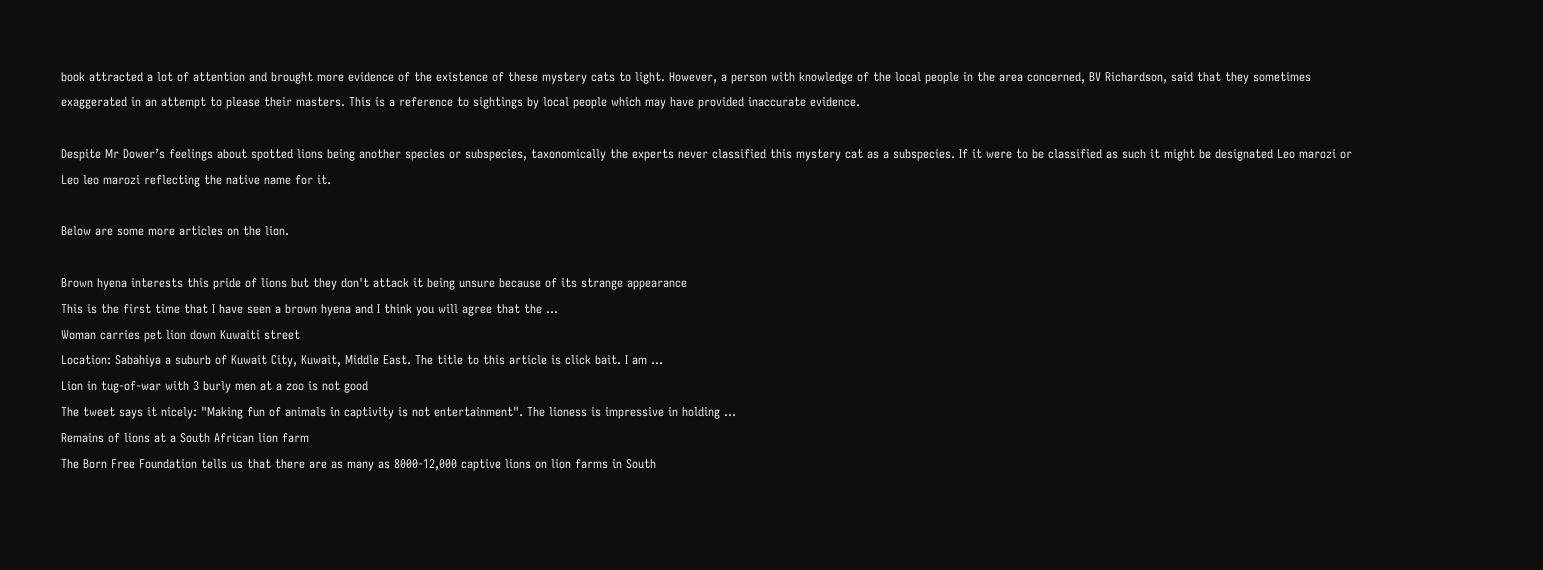book attracted a lot of attention and brought more evidence of the existence of these mystery cats to light. However, a person with knowledge of the local people in the area concerned, BV Richardson, said that they sometimes exaggerated in an attempt to please their masters. This is a reference to sightings by local people which may have provided inaccurate evidence.

Despite Mr Dower’s feelings about spotted lions being another species or subspecies, taxonomically the experts never classified this mystery cat as a subspecies. If it were to be classified as such it might be designated Leo marozi or Leo leo marozi reflecting the native name for it.

Below are some more articles on the lion.

Brown hyena interests this pride of lions but they don't attack it being unsure because of its strange appearance
This is the first time that I have seen a brown hyena and I think you will agree that the ...
Woman carries pet lion down Kuwaiti street
Location: Sabahiya a suburb of Kuwait City, Kuwait, Middle East. The title to this article is click bait. I am ...
Lion in tug-of-war with 3 burly men at a zoo is not good
The tweet says it nicely: "Making fun of animals in captivity is not entertainment". The lioness is impressive in holding ...
Remains of lions at a South African lion farm
The Born Free Foundation tells us that there are as many as 8000-12,000 captive lions on lion farms in South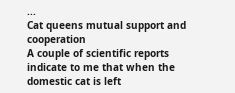...
Cat queens mutual support and cooperation
A couple of scientific reports indicate to me that when the domestic cat is left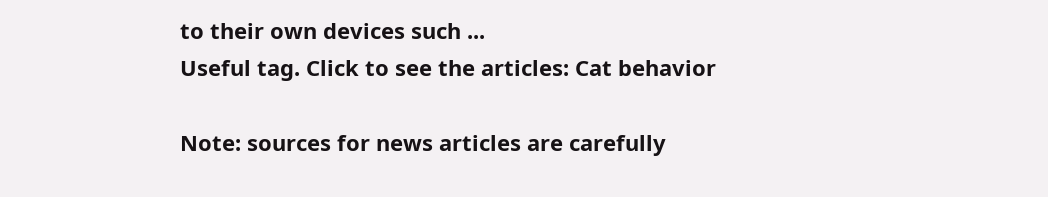to their own devices such ...
Useful tag. Click to see the articles: Cat behavior

Note: sources for news articles are carefully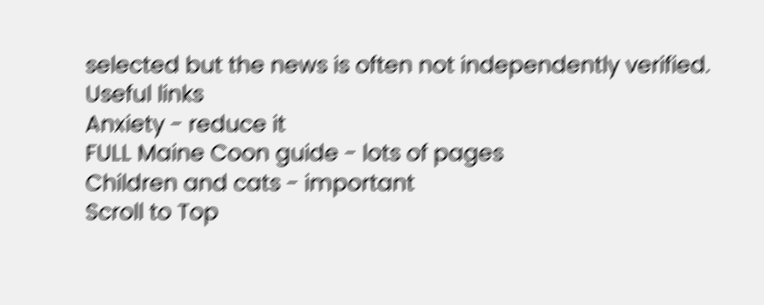selected but the news is often not independently verified.
Useful links
Anxiety - reduce it
FULL Maine Coon guide - lots of pages
Children and cats - important
Scroll to Top